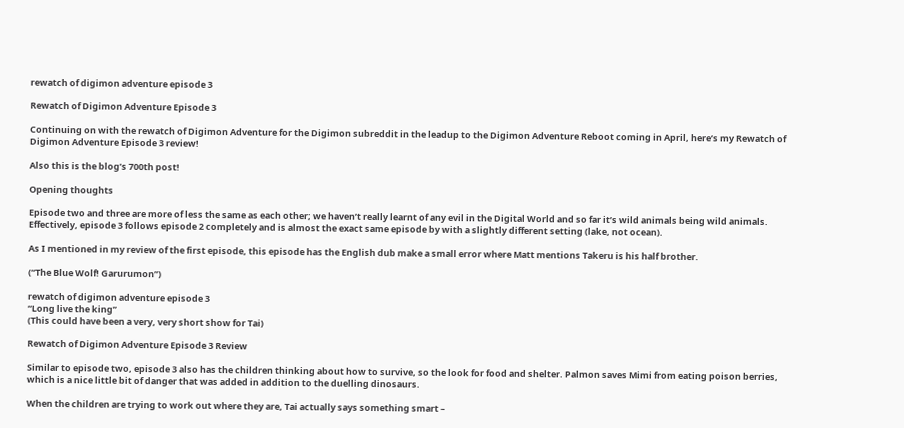rewatch of digimon adventure episode 3

Rewatch of Digimon Adventure Episode 3

Continuing on with the rewatch of Digimon Adventure for the Digimon subreddit in the leadup to the Digimon Adventure Reboot coming in April, here’s my Rewatch of Digimon Adventure Episode 3 review!

Also this is the blog’s 700th post!

Opening thoughts

Episode two and three are more of less the same as each other; we haven’t really learnt of any evil in the Digital World and so far it’s wild animals being wild animals. Effectively, episode 3 follows episode 2 completely and is almost the exact same episode by with a slightly different setting (lake, not ocean).

As I mentioned in my review of the first episode, this episode has the English dub make a small error where Matt mentions Takeru is his half brother.

(“The Blue Wolf! Garurumon”)

rewatch of digimon adventure episode 3
“Long live the king”
(This could have been a very, very short show for Tai)

Rewatch of Digimon Adventure Episode 3 Review

Similar to episode two, episode 3 also has the children thinking about how to survive, so the look for food and shelter. Palmon saves Mimi from eating poison berries, which is a nice little bit of danger that was added in addition to the duelling dinosaurs.

When the children are trying to work out where they are, Tai actually says something smart –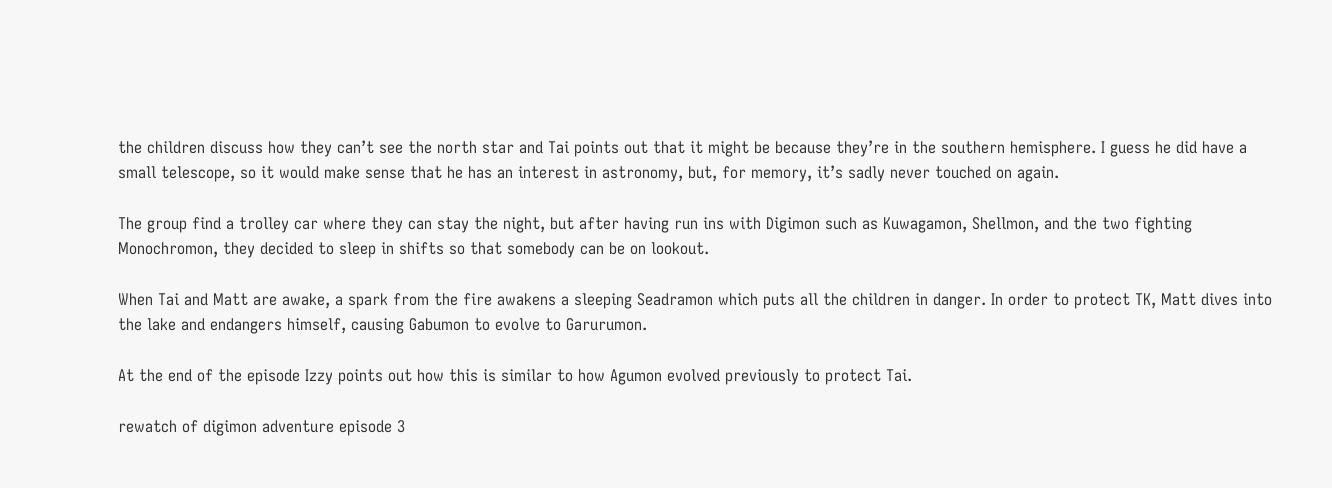the children discuss how they can’t see the north star and Tai points out that it might be because they’re in the southern hemisphere. I guess he did have a small telescope, so it would make sense that he has an interest in astronomy, but, for memory, it’s sadly never touched on again.

The group find a trolley car where they can stay the night, but after having run ins with Digimon such as Kuwagamon, Shellmon, and the two fighting Monochromon, they decided to sleep in shifts so that somebody can be on lookout.

When Tai and Matt are awake, a spark from the fire awakens a sleeping Seadramon which puts all the children in danger. In order to protect TK, Matt dives into the lake and endangers himself, causing Gabumon to evolve to Garurumon.

At the end of the episode Izzy points out how this is similar to how Agumon evolved previously to protect Tai.

rewatch of digimon adventure episode 3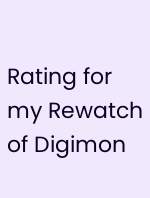Rating for my Rewatch of Digimon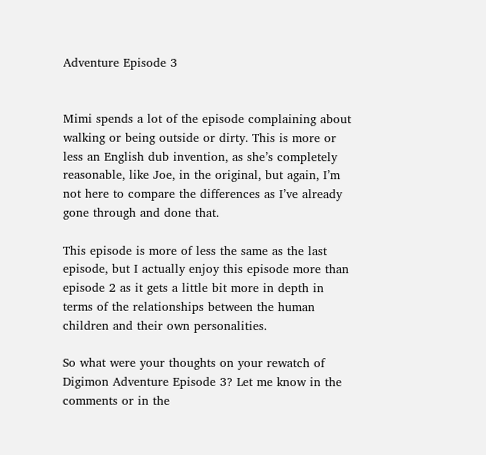Adventure Episode 3


Mimi spends a lot of the episode complaining about walking or being outside or dirty. This is more or less an English dub invention, as she’s completely reasonable, like Joe, in the original, but again, I’m not here to compare the differences as I’ve already gone through and done that.

This episode is more of less the same as the last episode, but I actually enjoy this episode more than episode 2 as it gets a little bit more in depth in terms of the relationships between the human children and their own personalities.

So what were your thoughts on your rewatch of Digimon Adventure Episode 3? Let me know in the comments or in the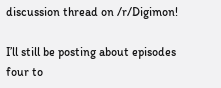discussion thread on /r/Digimon!

I’ll still be posting about episodes four to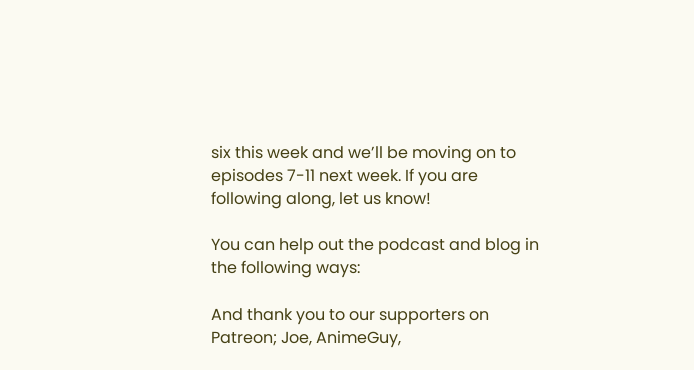six this week and we’ll be moving on to episodes 7-11 next week. If you are following along, let us know!

You can help out the podcast and blog in the following ways:

And thank you to our supporters on Patreon; Joe, AnimeGuy,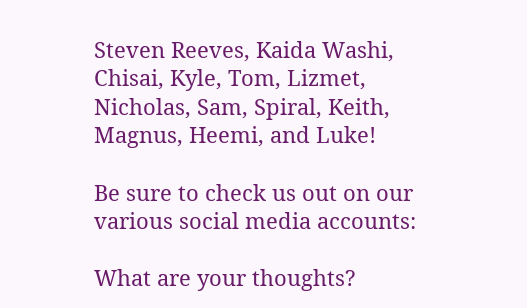Steven Reeves, Kaida Washi, Chisai, Kyle, Tom, Lizmet, Nicholas, Sam, Spiral, Keith, Magnus, Heemi, and Luke!

Be sure to check us out on our various social media accounts:

What are your thoughts?